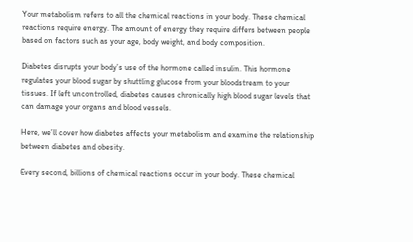Your metabolism refers to all the chemical reactions in your body. These chemical reactions require energy. The amount of energy they require differs between people based on factors such as your age, body weight, and body composition.

Diabetes disrupts your body’s use of the hormone called insulin. This hormone regulates your blood sugar by shuttling glucose from your bloodstream to your tissues. If left uncontrolled, diabetes causes chronically high blood sugar levels that can damage your organs and blood vessels.

Here, we’ll cover how diabetes affects your metabolism and examine the relationship between diabetes and obesity.

Every second, billions of chemical reactions occur in your body. These chemical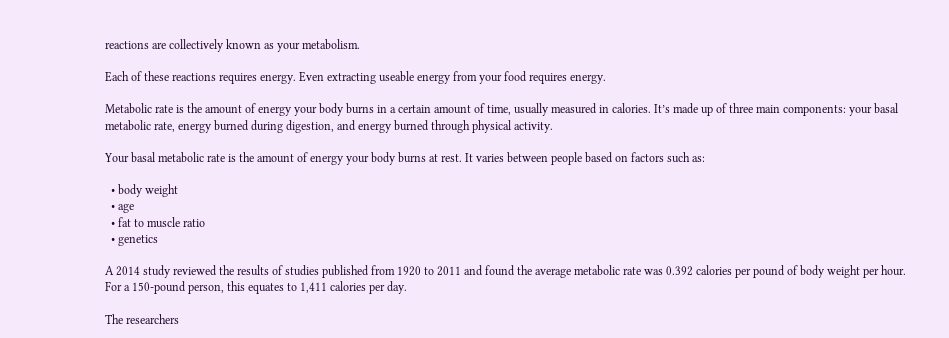reactions are collectively known as your metabolism.

Each of these reactions requires energy. Even extracting useable energy from your food requires energy.

Metabolic rate is the amount of energy your body burns in a certain amount of time, usually measured in calories. It’s made up of three main components: your basal metabolic rate, energy burned during digestion, and energy burned through physical activity.

Your basal metabolic rate is the amount of energy your body burns at rest. It varies between people based on factors such as:

  • body weight
  • age
  • fat to muscle ratio
  • genetics

A 2014 study reviewed the results of studies published from 1920 to 2011 and found the average metabolic rate was 0.392 calories per pound of body weight per hour. For a 150-pound person, this equates to 1,411 calories per day.

The researchers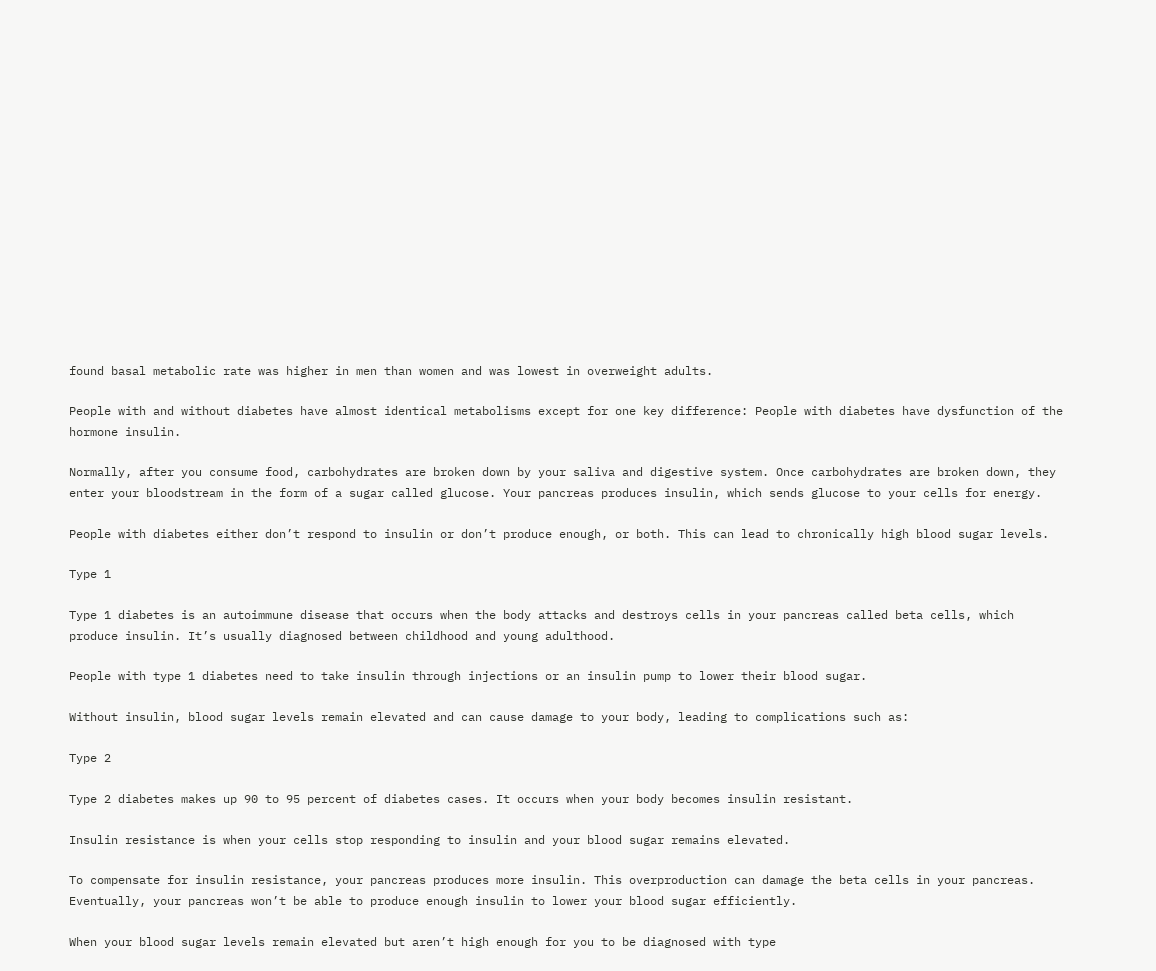found basal metabolic rate was higher in men than women and was lowest in overweight adults.

People with and without diabetes have almost identical metabolisms except for one key difference: People with diabetes have dysfunction of the hormone insulin.

Normally, after you consume food, carbohydrates are broken down by your saliva and digestive system. Once carbohydrates are broken down, they enter your bloodstream in the form of a sugar called glucose. Your pancreas produces insulin, which sends glucose to your cells for energy.

People with diabetes either don’t respond to insulin or don’t produce enough, or both. This can lead to chronically high blood sugar levels.

Type 1

Type 1 diabetes is an autoimmune disease that occurs when the body attacks and destroys cells in your pancreas called beta cells, which produce insulin. It’s usually diagnosed between childhood and young adulthood.

People with type 1 diabetes need to take insulin through injections or an insulin pump to lower their blood sugar.

Without insulin, blood sugar levels remain elevated and can cause damage to your body, leading to complications such as:

Type 2

Type 2 diabetes makes up 90 to 95 percent of diabetes cases. It occurs when your body becomes insulin resistant.

Insulin resistance is when your cells stop responding to insulin and your blood sugar remains elevated.

To compensate for insulin resistance, your pancreas produces more insulin. This overproduction can damage the beta cells in your pancreas. Eventually, your pancreas won’t be able to produce enough insulin to lower your blood sugar efficiently.

When your blood sugar levels remain elevated but aren’t high enough for you to be diagnosed with type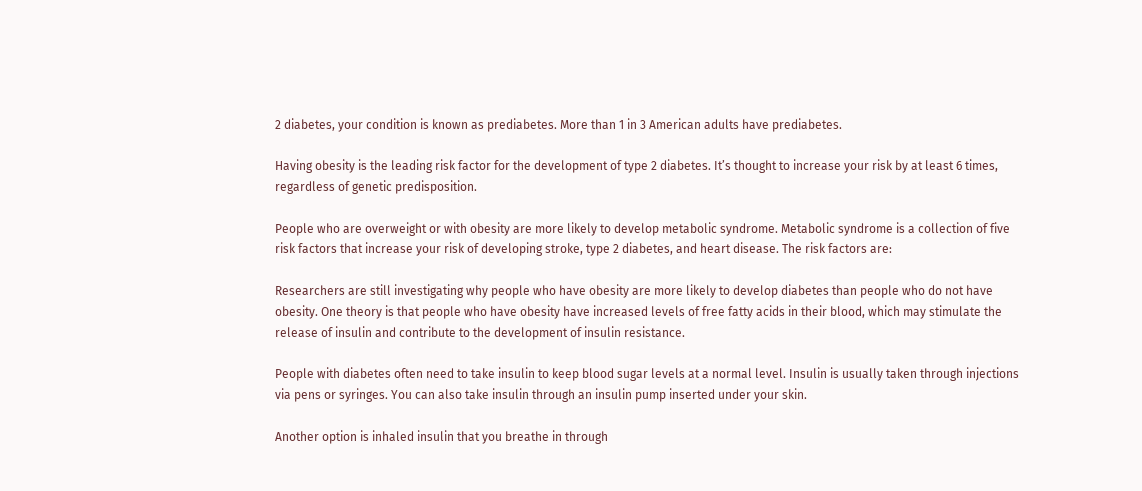2 diabetes, your condition is known as prediabetes. More than 1 in 3 American adults have prediabetes.

Having obesity is the leading risk factor for the development of type 2 diabetes. It’s thought to increase your risk by at least 6 times, regardless of genetic predisposition.

People who are overweight or with obesity are more likely to develop metabolic syndrome. Metabolic syndrome is a collection of five risk factors that increase your risk of developing stroke, type 2 diabetes, and heart disease. The risk factors are:

Researchers are still investigating why people who have obesity are more likely to develop diabetes than people who do not have obesity. One theory is that people who have obesity have increased levels of free fatty acids in their blood, which may stimulate the release of insulin and contribute to the development of insulin resistance.

People with diabetes often need to take insulin to keep blood sugar levels at a normal level. Insulin is usually taken through injections via pens or syringes. You can also take insulin through an insulin pump inserted under your skin.

Another option is inhaled insulin that you breathe in through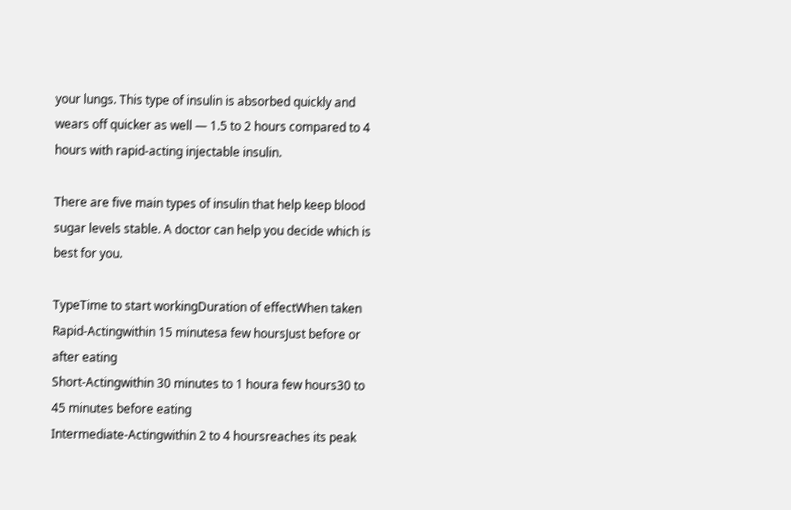your lungs. This type of insulin is absorbed quickly and wears off quicker as well — 1.5 to 2 hours compared to 4 hours with rapid-acting injectable insulin.

There are five main types of insulin that help keep blood sugar levels stable. A doctor can help you decide which is best for you.

TypeTime to start workingDuration of effectWhen taken
Rapid-Actingwithin 15 minutesa few hoursJust before or after eating
Short-Actingwithin 30 minutes to 1 houra few hours30 to 45 minutes before eating
Intermediate-Actingwithin 2 to 4 hoursreaches its peak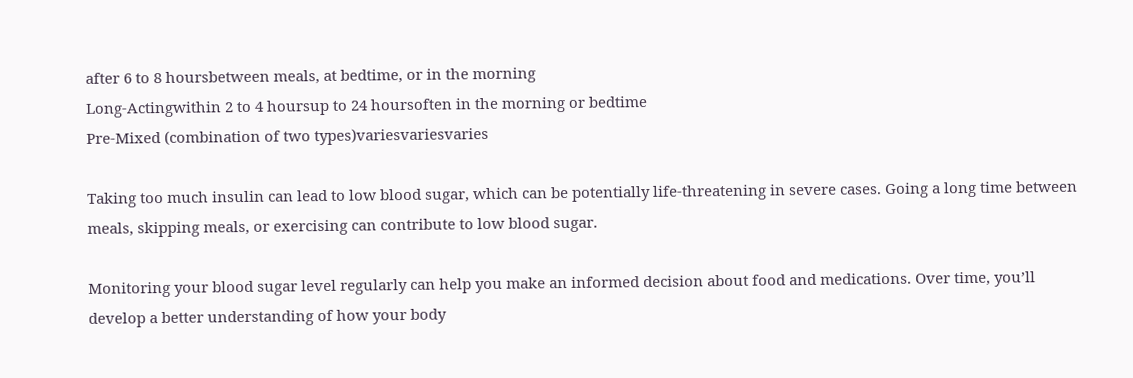after 6 to 8 hoursbetween meals, at bedtime, or in the morning
Long-Actingwithin 2 to 4 hoursup to 24 hoursoften in the morning or bedtime
Pre-Mixed (combination of two types)variesvariesvaries

Taking too much insulin can lead to low blood sugar, which can be potentially life-threatening in severe cases. Going a long time between meals, skipping meals, or exercising can contribute to low blood sugar.

Monitoring your blood sugar level regularly can help you make an informed decision about food and medications. Over time, you’ll develop a better understanding of how your body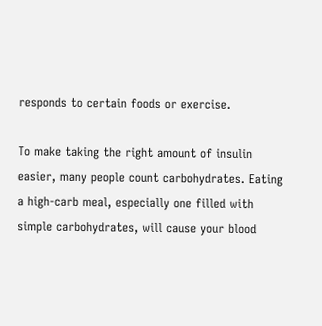responds to certain foods or exercise.

To make taking the right amount of insulin easier, many people count carbohydrates. Eating a high-carb meal, especially one filled with simple carbohydrates, will cause your blood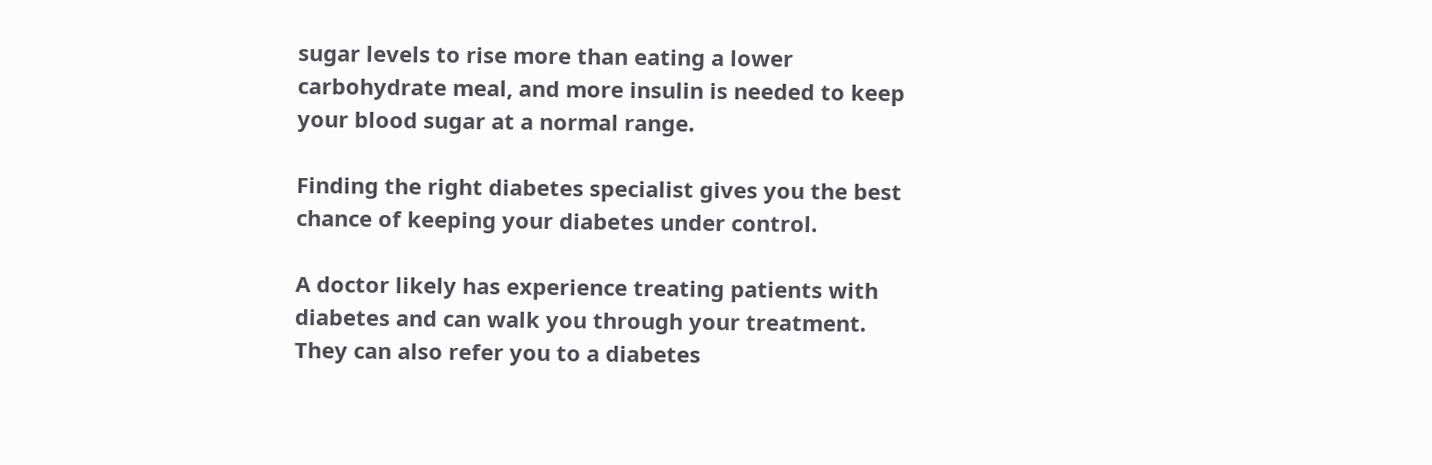sugar levels to rise more than eating a lower carbohydrate meal, and more insulin is needed to keep your blood sugar at a normal range.

Finding the right diabetes specialist gives you the best chance of keeping your diabetes under control.

A doctor likely has experience treating patients with diabetes and can walk you through your treatment. They can also refer you to a diabetes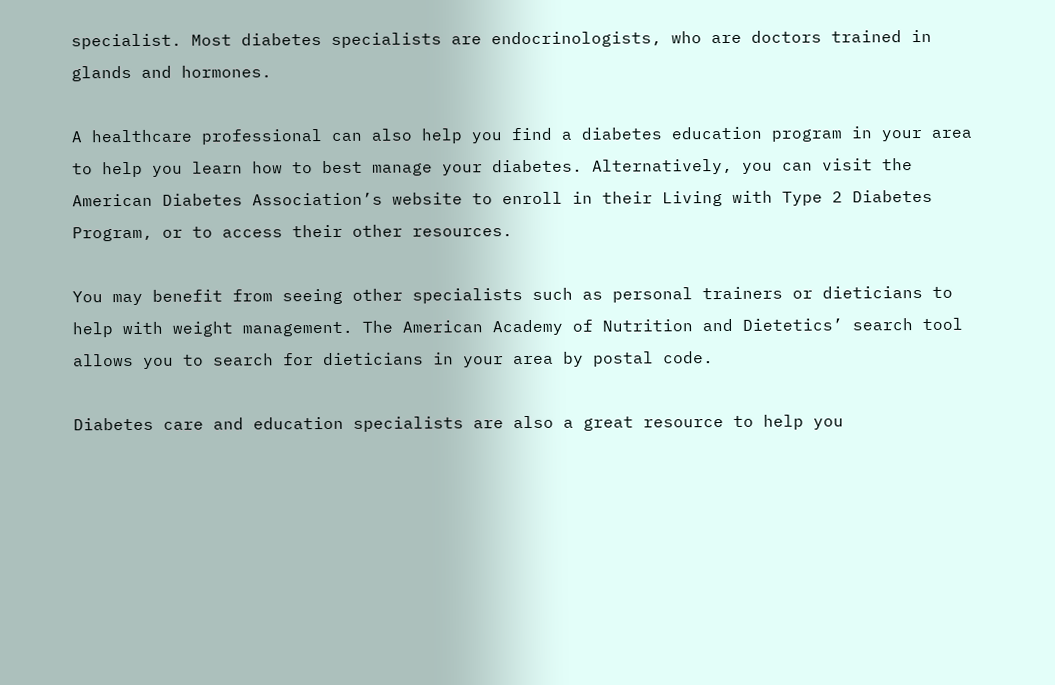specialist. Most diabetes specialists are endocrinologists, who are doctors trained in glands and hormones.

A healthcare professional can also help you find a diabetes education program in your area to help you learn how to best manage your diabetes. Alternatively, you can visit the American Diabetes Association’s website to enroll in their Living with Type 2 Diabetes Program, or to access their other resources.

You may benefit from seeing other specialists such as personal trainers or dieticians to help with weight management. The American Academy of Nutrition and Dietetics’ search tool allows you to search for dieticians in your area by postal code.

Diabetes care and education specialists are also a great resource to help you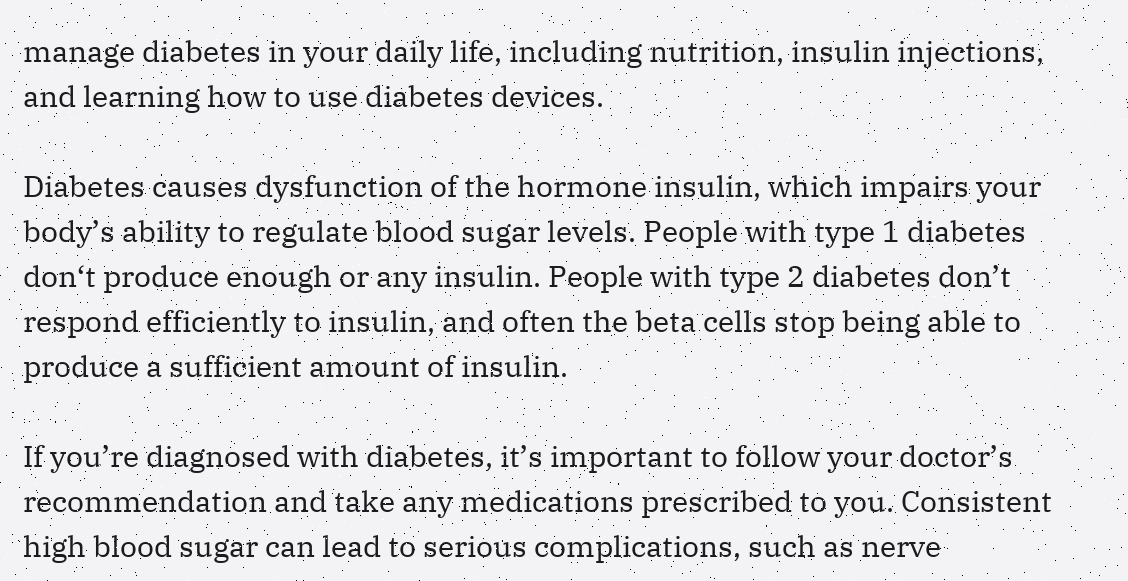manage diabetes in your daily life, including nutrition, insulin injections, and learning how to use diabetes devices.

Diabetes causes dysfunction of the hormone insulin, which impairs your body’s ability to regulate blood sugar levels. People with type 1 diabetes don‘t produce enough or any insulin. People with type 2 diabetes don’t respond efficiently to insulin, and often the beta cells stop being able to produce a sufficient amount of insulin.

If you’re diagnosed with diabetes, it’s important to follow your doctor’s recommendation and take any medications prescribed to you. Consistent high blood sugar can lead to serious complications, such as nerve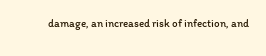damage, an increased risk of infection, and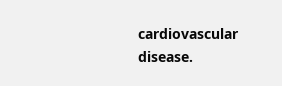cardiovascular disease.